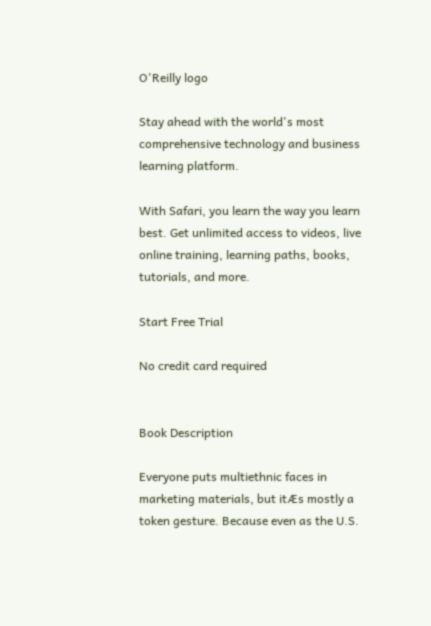O'Reilly logo

Stay ahead with the world's most comprehensive technology and business learning platform.

With Safari, you learn the way you learn best. Get unlimited access to videos, live online training, learning paths, books, tutorials, and more.

Start Free Trial

No credit card required


Book Description

Everyone puts multiethnic faces in marketing materials, but itÆs mostly a token gesture. Because even as the U.S.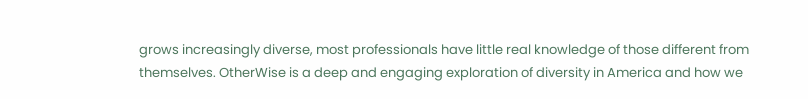grows increasingly diverse, most professionals have little real knowledge of those different from themselves. OtherWise is a deep and engaging exploration of diversity in America and how we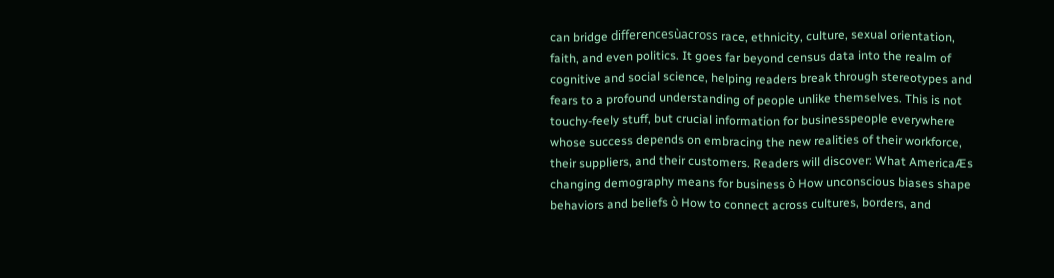can bridge differencesùacross race, ethnicity, culture, sexual orientation, faith, and even politics. It goes far beyond census data into the realm of cognitive and social science, helping readers break through stereotypes and fears to a profound understanding of people unlike themselves. This is not touchy-feely stuff, but crucial information for businesspeople everywhere whose success depends on embracing the new realities of their workforce, their suppliers, and their customers. Readers will discover: What AmericaÆs changing demography means for business ò How unconscious biases shape behaviors and beliefs ò How to connect across cultures, borders, and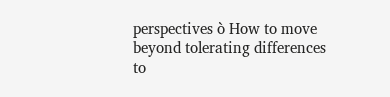perspectives ò How to move beyond tolerating differences to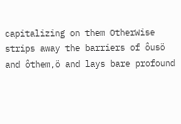capitalizing on them OtherWise strips away the barriers of ôusö and ôthem,ö and lays bare profound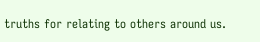truths for relating to others around us.